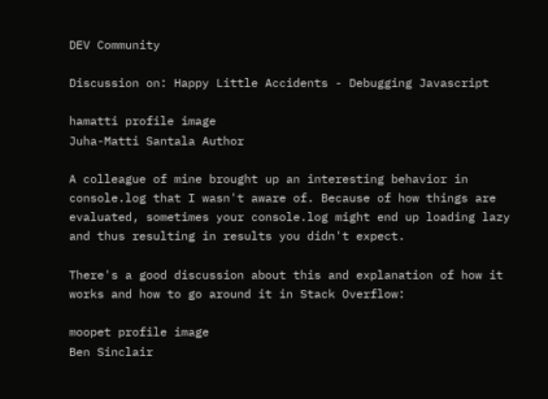DEV Community

Discussion on: Happy Little Accidents - Debugging Javascript

hamatti profile image
Juha-Matti Santala Author

A colleague of mine brought up an interesting behavior in console.log that I wasn't aware of. Because of how things are evaluated, sometimes your console.log might end up loading lazy and thus resulting in results you didn't expect.

There's a good discussion about this and explanation of how it works and how to go around it in Stack Overflow:

moopet profile image
Ben Sinclair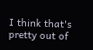I think that's pretty out of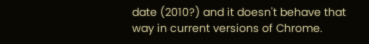date (2010?) and it doesn't behave that way in current versions of Chrome.